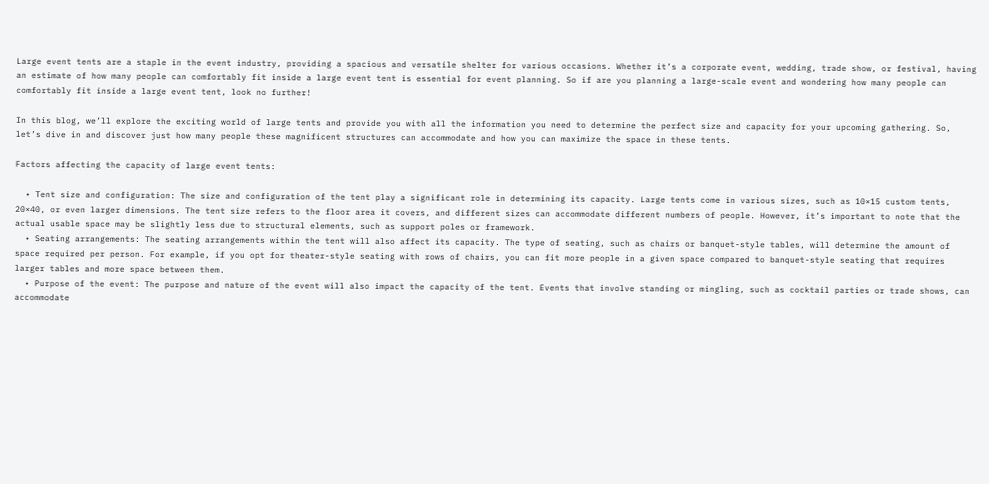Large event tents are a staple in the event industry, providing a spacious and versatile shelter for various occasions. Whether it’s a corporate event, wedding, trade show, or festival, having an estimate of how many people can comfortably fit inside a large event tent is essential for event planning. So if are you planning a large-scale event and wondering how many people can comfortably fit inside a large event tent, look no further!

In this blog, we’ll explore the exciting world of large tents and provide you with all the information you need to determine the perfect size and capacity for your upcoming gathering. So, let’s dive in and discover just how many people these magnificent structures can accommodate and how you can maximize the space in these tents.

Factors affecting the capacity of large event tents:

  • Tent size and configuration: The size and configuration of the tent play a significant role in determining its capacity. Large tents come in various sizes, such as 10×15 custom tents, 20×40, or even larger dimensions. The tent size refers to the floor area it covers, and different sizes can accommodate different numbers of people. However, it’s important to note that the actual usable space may be slightly less due to structural elements, such as support poles or framework.
  • Seating arrangements: The seating arrangements within the tent will also affect its capacity. The type of seating, such as chairs or banquet-style tables, will determine the amount of space required per person. For example, if you opt for theater-style seating with rows of chairs, you can fit more people in a given space compared to banquet-style seating that requires larger tables and more space between them.
  • Purpose of the event: The purpose and nature of the event will also impact the capacity of the tent. Events that involve standing or mingling, such as cocktail parties or trade shows, can accommodate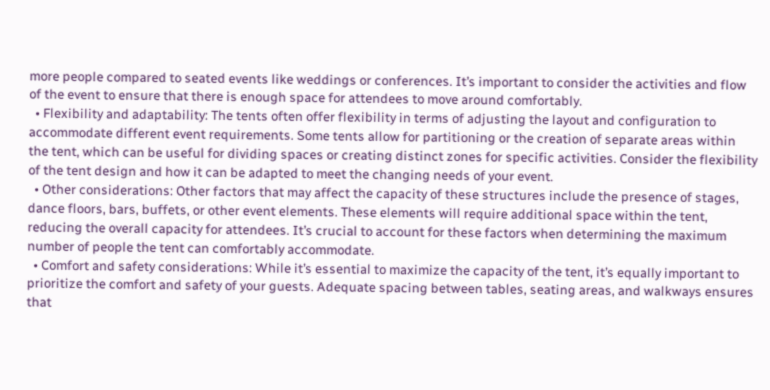more people compared to seated events like weddings or conferences. It’s important to consider the activities and flow of the event to ensure that there is enough space for attendees to move around comfortably.
  • Flexibility and adaptability: The tents often offer flexibility in terms of adjusting the layout and configuration to accommodate different event requirements. Some tents allow for partitioning or the creation of separate areas within the tent, which can be useful for dividing spaces or creating distinct zones for specific activities. Consider the flexibility of the tent design and how it can be adapted to meet the changing needs of your event.
  • Other considerations: Other factors that may affect the capacity of these structures include the presence of stages, dance floors, bars, buffets, or other event elements. These elements will require additional space within the tent, reducing the overall capacity for attendees. It’s crucial to account for these factors when determining the maximum number of people the tent can comfortably accommodate.
  • Comfort and safety considerations: While it’s essential to maximize the capacity of the tent, it’s equally important to prioritize the comfort and safety of your guests. Adequate spacing between tables, seating areas, and walkways ensures that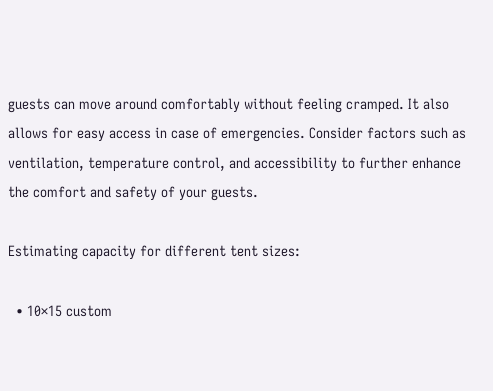guests can move around comfortably without feeling cramped. It also allows for easy access in case of emergencies. Consider factors such as ventilation, temperature control, and accessibility to further enhance the comfort and safety of your guests.

Estimating capacity for different tent sizes:

  • 10×15 custom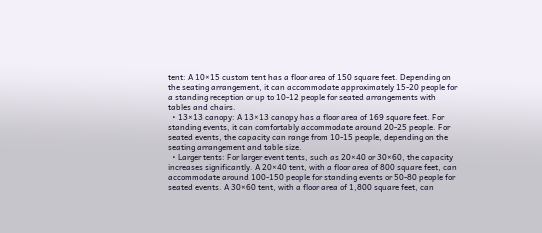tent: A 10×15 custom tent has a floor area of 150 square feet. Depending on the seating arrangement, it can accommodate approximately 15-20 people for a standing reception or up to 10-12 people for seated arrangements with tables and chairs.
  • 13×13 canopy: A 13×13 canopy has a floor area of 169 square feet. For standing events, it can comfortably accommodate around 20-25 people. For seated events, the capacity can range from 10-15 people, depending on the seating arrangement and table size.
  • Larger tents: For larger event tents, such as 20×40 or 30×60, the capacity increases significantly. A 20×40 tent, with a floor area of 800 square feet, can accommodate around 100-150 people for standing events or 50-80 people for seated events. A 30×60 tent, with a floor area of 1,800 square feet, can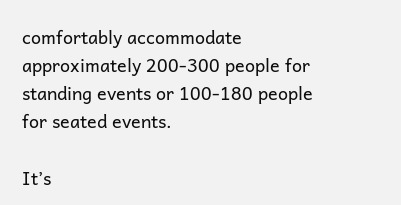comfortably accommodate approximately 200-300 people for standing events or 100-180 people for seated events.

It’s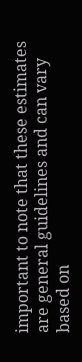important to note that these estimates are general guidelines and can vary based on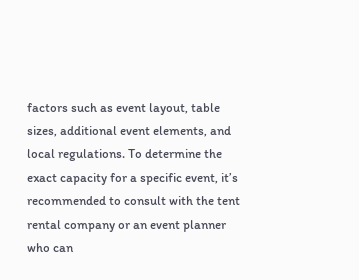factors such as event layout, table sizes, additional event elements, and local regulations. To determine the exact capacity for a specific event, it’s recommended to consult with the tent rental company or an event planner who can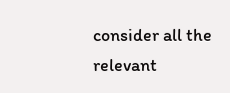consider all the relevant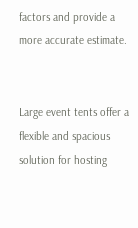factors and provide a more accurate estimate.


Large event tents offer a flexible and spacious solution for hosting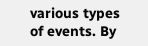various types of events. By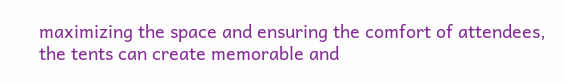maximizing the space and ensuring the comfort of attendees, the tents can create memorable and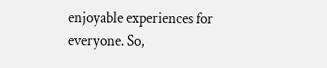enjoyable experiences for everyone. So,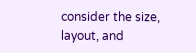consider the size, layout, and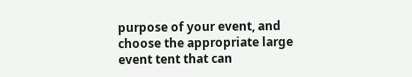purpose of your event, and choose the appropriate large event tent that can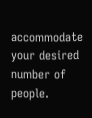accommodate your desired number of people.